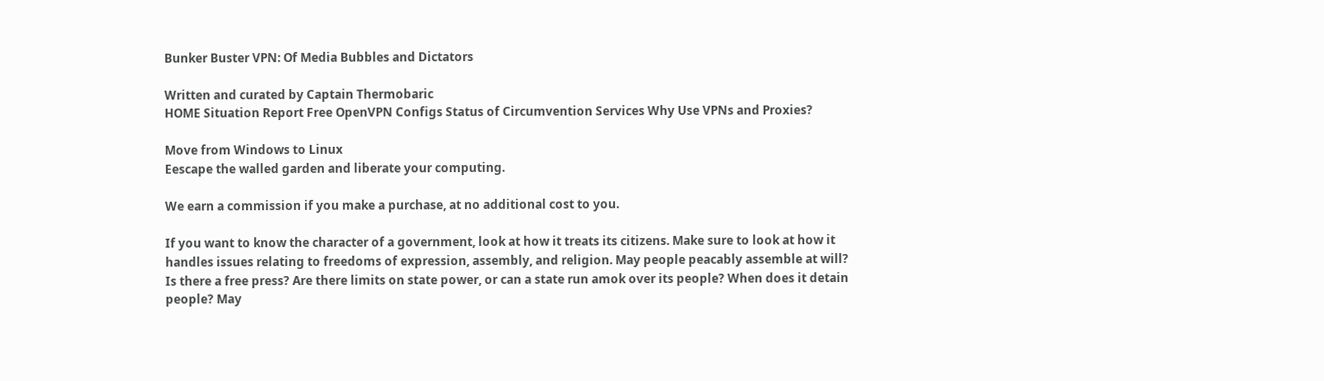Bunker Buster VPN: Of Media Bubbles and Dictators

Written and curated by Captain Thermobaric
HOME Situation Report Free OpenVPN Configs Status of Circumvention Services Why Use VPNs and Proxies?

Move from Windows to Linux
Eescape the walled garden and liberate your computing.

We earn a commission if you make a purchase, at no additional cost to you.

If you want to know the character of a government, look at how it treats its citizens. Make sure to look at how it handles issues relating to freedoms of expression, assembly, and religion. May people peacably assemble at will? Is there a free press? Are there limits on state power, or can a state run amok over its people? When does it detain people? May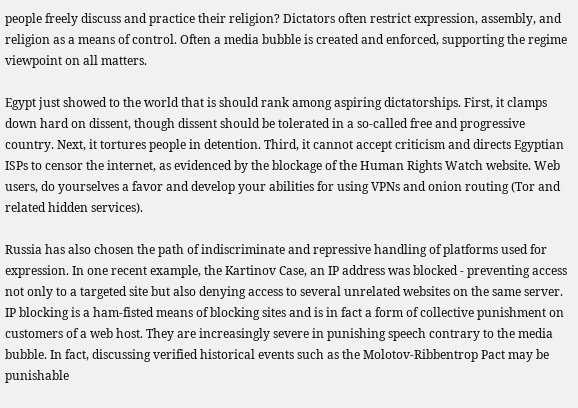people freely discuss and practice their religion? Dictators often restrict expression, assembly, and religion as a means of control. Often a media bubble is created and enforced, supporting the regime viewpoint on all matters.

Egypt just showed to the world that is should rank among aspiring dictatorships. First, it clamps down hard on dissent, though dissent should be tolerated in a so-called free and progressive country. Next, it tortures people in detention. Third, it cannot accept criticism and directs Egyptian ISPs to censor the internet, as evidenced by the blockage of the Human Rights Watch website. Web users, do yourselves a favor and develop your abilities for using VPNs and onion routing (Tor and related hidden services).

Russia has also chosen the path of indiscriminate and repressive handling of platforms used for expression. In one recent example, the Kartinov Case, an IP address was blocked - preventing access not only to a targeted site but also denying access to several unrelated websites on the same server. IP blocking is a ham-fisted means of blocking sites and is in fact a form of collective punishment on customers of a web host. They are increasingly severe in punishing speech contrary to the media bubble. In fact, discussing verified historical events such as the Molotov-Ribbentrop Pact may be punishable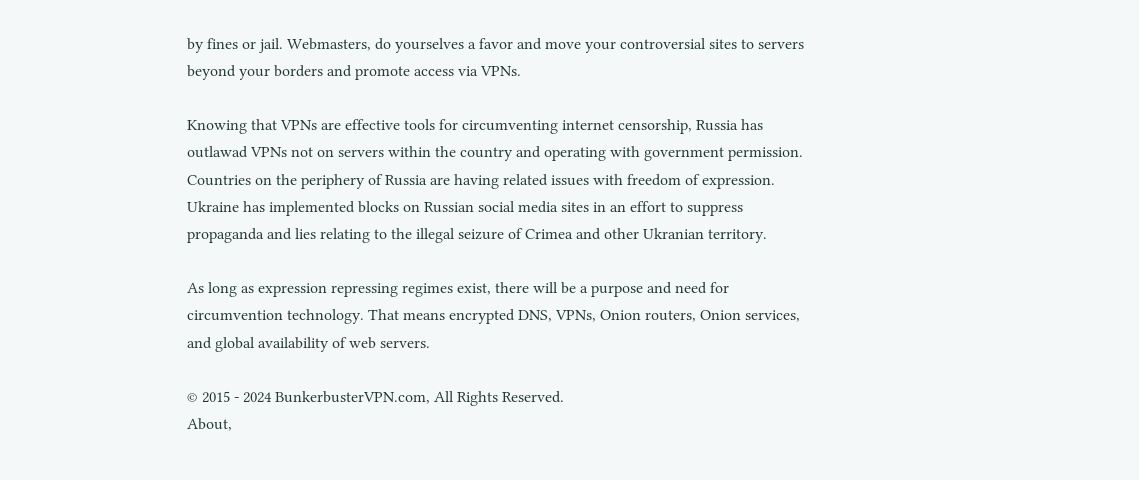by fines or jail. Webmasters, do yourselves a favor and move your controversial sites to servers beyond your borders and promote access via VPNs.

Knowing that VPNs are effective tools for circumventing internet censorship, Russia has outlawad VPNs not on servers within the country and operating with government permission. Countries on the periphery of Russia are having related issues with freedom of expression. Ukraine has implemented blocks on Russian social media sites in an effort to suppress propaganda and lies relating to the illegal seizure of Crimea and other Ukranian territory.

As long as expression repressing regimes exist, there will be a purpose and need for circumvention technology. That means encrypted DNS, VPNs, Onion routers, Onion services, and global availability of web servers.

© 2015 - 2024 BunkerbusterVPN.com, All Rights Reserved.
About,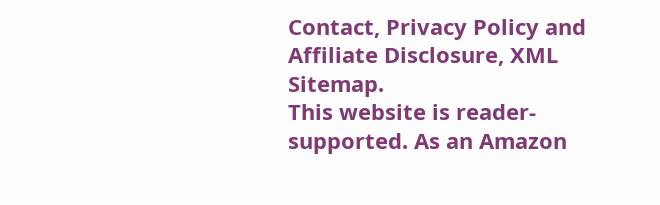Contact, Privacy Policy and Affiliate Disclosure, XML Sitemap.
This website is reader-supported. As an Amazon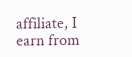affiliate, I earn from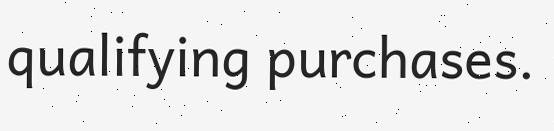qualifying purchases.